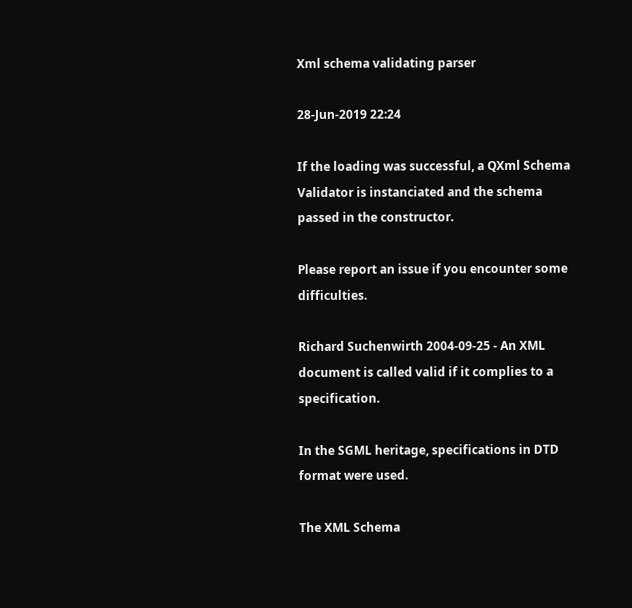Xml schema validating parser

28-Jun-2019 22:24

If the loading was successful, a QXml Schema Validator is instanciated and the schema passed in the constructor.

Please report an issue if you encounter some difficulties.

Richard Suchenwirth 2004-09-25 - An XML document is called valid if it complies to a specification.

In the SGML heritage, specifications in DTD format were used.

The XML Schema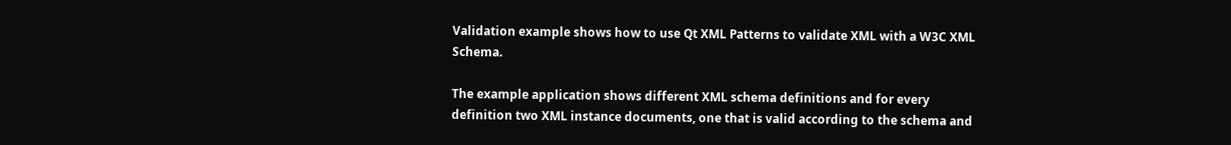Validation example shows how to use Qt XML Patterns to validate XML with a W3C XML Schema.

The example application shows different XML schema definitions and for every definition two XML instance documents, one that is valid according to the schema and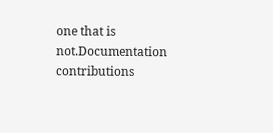one that is not.Documentation contributions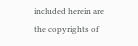included herein are the copyrights of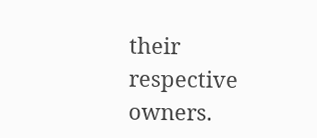their respective owners.